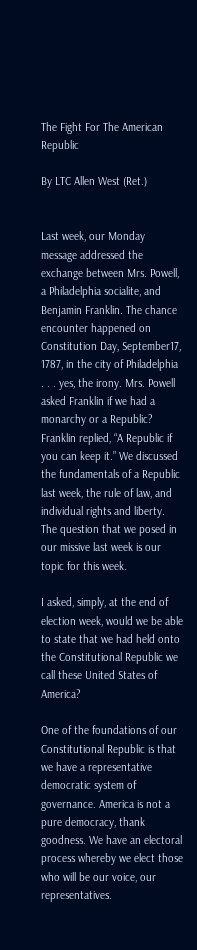The Fight For The American Republic

By LTC Allen West (Ret.)


Last week, our Monday message addressed the exchange between Mrs. Powell, a Philadelphia socialite, and Benjamin Franklin. The chance encounter happened on Constitution Day, September17, 1787, in the city of Philadelphia . . . yes, the irony. Mrs. Powell asked Franklin if we had a monarchy or a Republic? Franklin replied, “A Republic if you can keep it.” We discussed the fundamentals of a Republic last week, the rule of law, and individual rights and liberty. The question that we posed in our missive last week is our topic for this week.

I asked, simply, at the end of election week, would we be able to state that we had held onto the Constitutional Republic we call these United States of America?

One of the foundations of our Constitutional Republic is that we have a representative democratic system of governance. America is not a pure democracy, thank goodness. We have an electoral process whereby we elect those who will be our voice, our representatives.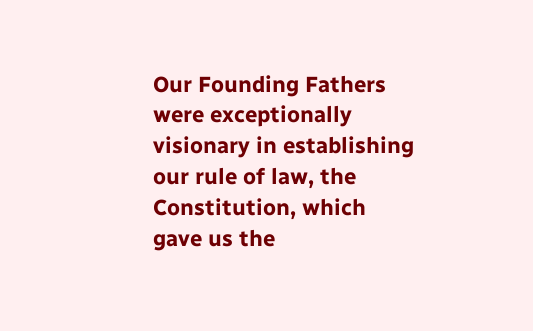Our Founding Fathers were exceptionally visionary in establishing our rule of law, the Constitution, which gave us the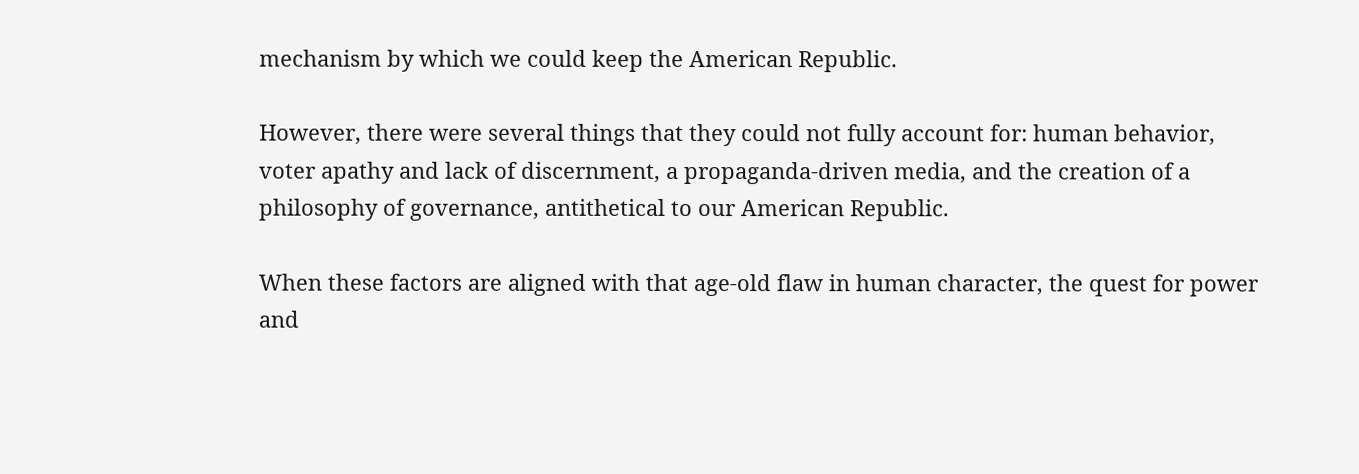mechanism by which we could keep the American Republic.

However, there were several things that they could not fully account for: human behavior, voter apathy and lack of discernment, a propaganda-driven media, and the creation of a philosophy of governance, antithetical to our American Republic.

When these factors are aligned with that age-old flaw in human character, the quest for power and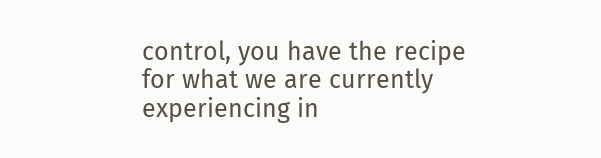control, you have the recipe for what we are currently experiencing in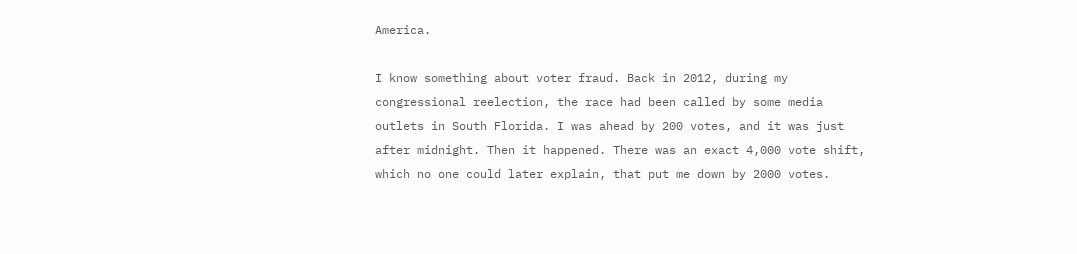America.

I know something about voter fraud. Back in 2012, during my congressional reelection, the race had been called by some media outlets in South Florida. I was ahead by 200 votes, and it was just after midnight. Then it happened. There was an exact 4,000 vote shift, which no one could later explain, that put me down by 2000 votes.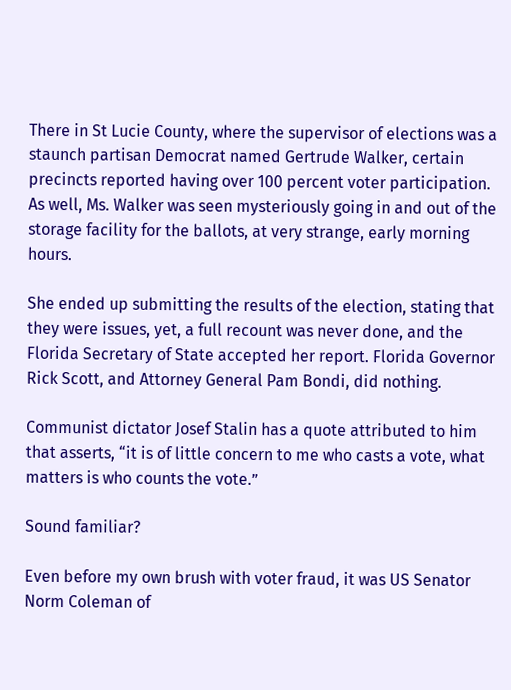There in St Lucie County, where the supervisor of elections was a staunch partisan Democrat named Gertrude Walker, certain precincts reported having over 100 percent voter participation. As well, Ms. Walker was seen mysteriously going in and out of the storage facility for the ballots, at very strange, early morning hours.

She ended up submitting the results of the election, stating that they were issues, yet, a full recount was never done, and the Florida Secretary of State accepted her report. Florida Governor Rick Scott, and Attorney General Pam Bondi, did nothing.

Communist dictator Josef Stalin has a quote attributed to him that asserts, “it is of little concern to me who casts a vote, what matters is who counts the vote.”

Sound familiar?

Even before my own brush with voter fraud, it was US Senator Norm Coleman of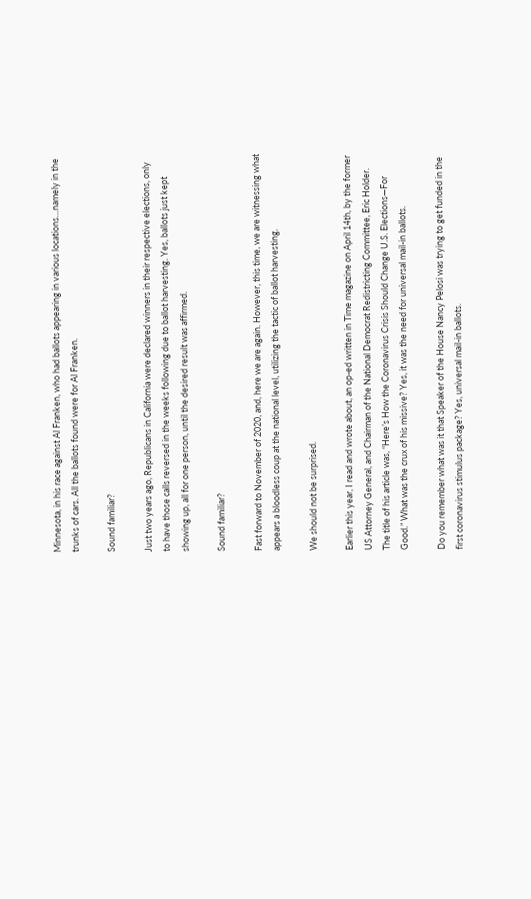Minnesota, in his race against Al Franken, who had ballots appearing in various locations…namely in the trunks of cars. All the ballots found were for Al Franken.

Sound familiar?

Just two years ago, Republicans in California were declared winners in their respective elections, only to have those calls reversed in the weeks following due to ballot harvesting. Yes, ballots just kept showing up, all for one person, until the desired result was affirmed.

Sound familiar?

Fast forward to November of 2020, and, here we are again. However, this time, we are witnessing what appears a bloodless coup at the national level, utilizing the tactic of ballot harvesting.

We should not be surprised.

Earlier this year, I read and wrote about, an op-ed written in Time magazine on April 14th, by the former US Attorney General, and Chairman of the National Democrat Redistricting Committee, Eric Holder. The title of his article was, “Here’s How the Coronavirus Crisis Should Change U.S. Elections—For Good.” What was the crux of his missive? Yes, it was the need for universal mail-in ballots.

Do you remember what was it that Speaker of the House Nancy Pelosi was trying to get funded in the first coronavirus stimulus package? Yes, universal mail-in ballots.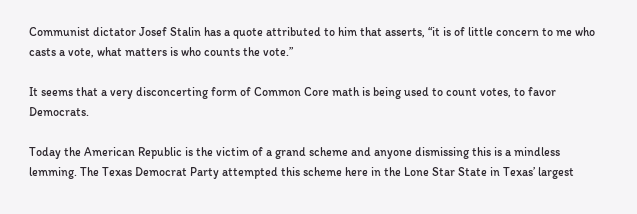Communist dictator Josef Stalin has a quote attributed to him that asserts, “it is of little concern to me who casts a vote, what matters is who counts the vote.”

It seems that a very disconcerting form of Common Core math is being used to count votes, to favor Democrats.

Today the American Republic is the victim of a grand scheme and anyone dismissing this is a mindless lemming. The Texas Democrat Party attempted this scheme here in the Lone Star State in Texas’ largest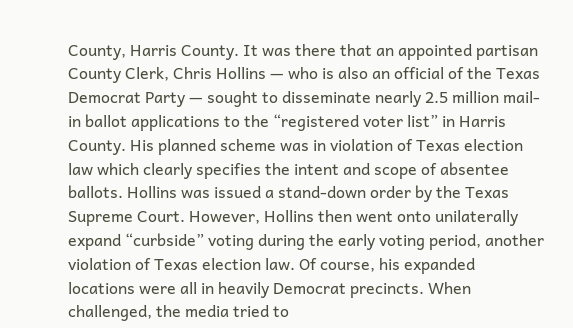County, Harris County. It was there that an appointed partisan County Clerk, Chris Hollins — who is also an official of the Texas Democrat Party — sought to disseminate nearly 2.5 million mail-in ballot applications to the “registered voter list” in Harris County. His planned scheme was in violation of Texas election law which clearly specifies the intent and scope of absentee ballots. Hollins was issued a stand-down order by the Texas Supreme Court. However, Hollins then went onto unilaterally expand “curbside” voting during the early voting period, another violation of Texas election law. Of course, his expanded locations were all in heavily Democrat precincts. When challenged, the media tried to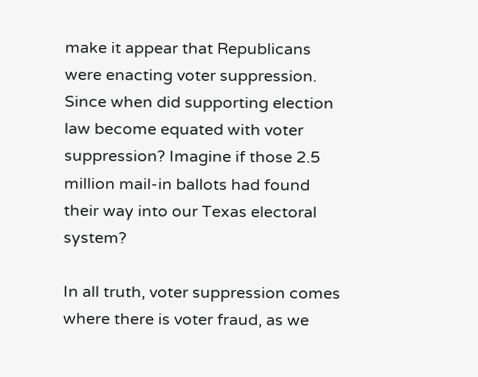make it appear that Republicans were enacting voter suppression. Since when did supporting election law become equated with voter suppression? Imagine if those 2.5 million mail-in ballots had found their way into our Texas electoral system?

In all truth, voter suppression comes where there is voter fraud, as we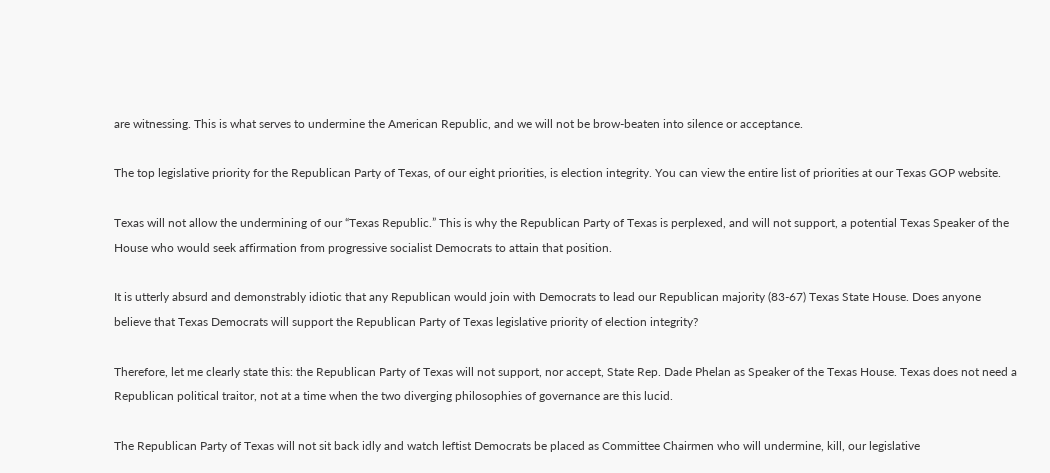are witnessing. This is what serves to undermine the American Republic, and we will not be brow-beaten into silence or acceptance.

The top legislative priority for the Republican Party of Texas, of our eight priorities, is election integrity. You can view the entire list of priorities at our Texas GOP website.

Texas will not allow the undermining of our “Texas Republic.” This is why the Republican Party of Texas is perplexed, and will not support, a potential Texas Speaker of the House who would seek affirmation from progressive socialist Democrats to attain that position.

It is utterly absurd and demonstrably idiotic that any Republican would join with Democrats to lead our Republican majority (83-67) Texas State House. Does anyone believe that Texas Democrats will support the Republican Party of Texas legislative priority of election integrity?

Therefore, let me clearly state this: the Republican Party of Texas will not support, nor accept, State Rep. Dade Phelan as Speaker of the Texas House. Texas does not need a Republican political traitor, not at a time when the two diverging philosophies of governance are this lucid.

The Republican Party of Texas will not sit back idly and watch leftist Democrats be placed as Committee Chairmen who will undermine, kill, our legislative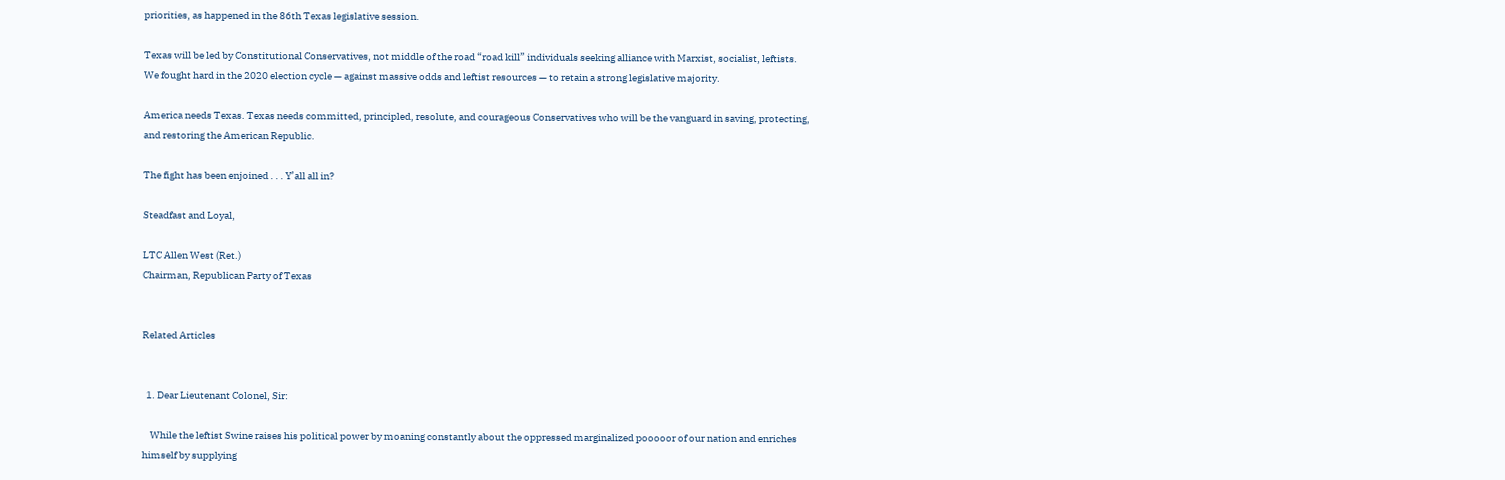priorities, as happened in the 86th Texas legislative session.

Texas will be led by Constitutional Conservatives, not middle of the road “road kill” individuals seeking alliance with Marxist, socialist, leftists. We fought hard in the 2020 election cycle — against massive odds and leftist resources — to retain a strong legislative majority.

America needs Texas. Texas needs committed, principled, resolute, and courageous Conservatives who will be the vanguard in saving, protecting, and restoring the American Republic.

The fight has been enjoined . . . Y’all all in?

Steadfast and Loyal,

LTC Allen West (Ret.)
Chairman, Republican Party of Texas


Related Articles


  1. Dear Lieutenant Colonel, Sir:

    While the leftist Swine raises his political power by moaning constantly about the oppressed marginalized pooooor of our nation and enriches himself by supplying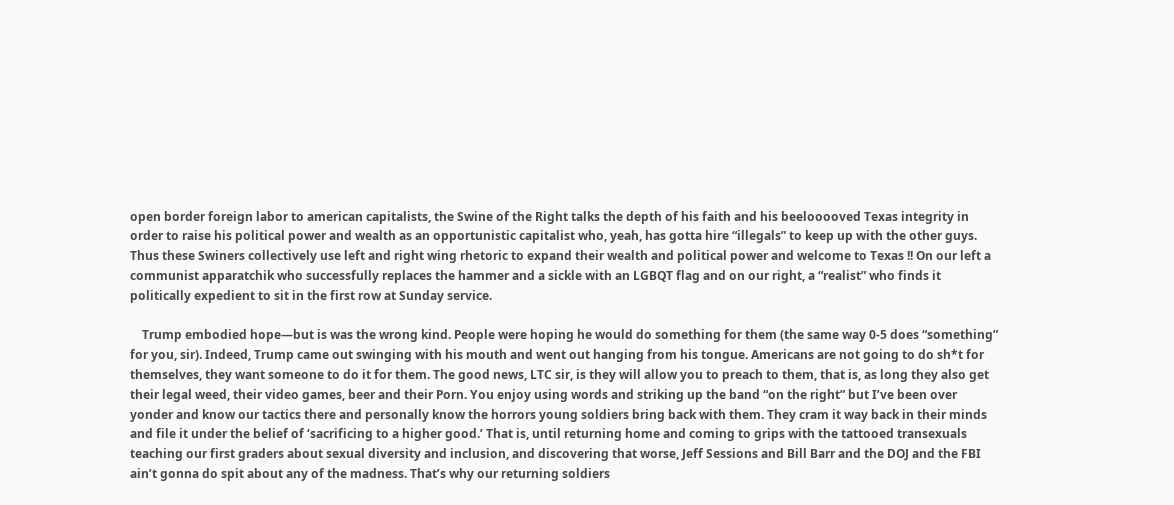open border foreign labor to american capitalists, the Swine of the Right talks the depth of his faith and his beelooooved Texas integrity in order to raise his political power and wealth as an opportunistic capitalist who, yeah, has gotta hire “illegals” to keep up with the other guys. Thus these Swiners collectively use left and right wing rhetoric to expand their wealth and political power and welcome to Texas !! On our left a communist apparatchik who successfully replaces the hammer and a sickle with an LGBQT flag and on our right, a “realist” who finds it politically expedient to sit in the first row at Sunday service.

    Trump embodied hope—but is was the wrong kind. People were hoping he would do something for them (the same way 0-5 does “something” for you, sir). Indeed, Trump came out swinging with his mouth and went out hanging from his tongue. Americans are not going to do sh*t for themselves, they want someone to do it for them. The good news, LTC sir, is they will allow you to preach to them, that is, as long they also get their legal weed, their video games, beer and their Porn. You enjoy using words and striking up the band “on the right” but I’ve been over yonder and know our tactics there and personally know the horrors young soldiers bring back with them. They cram it way back in their minds and file it under the belief of ‘sacrificing to a higher good.’ That is, until returning home and coming to grips with the tattooed transexuals teaching our first graders about sexual diversity and inclusion, and discovering that worse, Jeff Sessions and Bill Barr and the DOJ and the FBI ain’t gonna do spit about any of the madness. That’s why our returning soldiers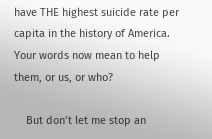have THE highest suicide rate per capita in the history of America. Your words now mean to help them, or us, or who?

    But don’t let me stop an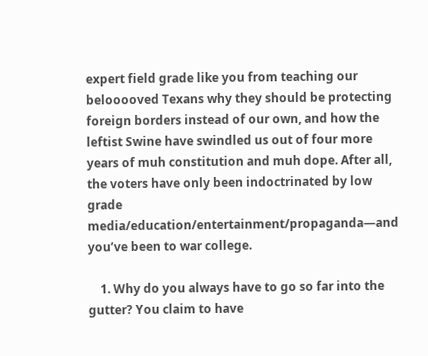expert field grade like you from teaching our belooooved Texans why they should be protecting foreign borders instead of our own, and how the leftist Swine have swindled us out of four more years of muh constitution and muh dope. After all, the voters have only been indoctrinated by low grade media/education/entertainment/propaganda—and you’ve been to war college.

    1. Why do you always have to go so far into the gutter? You claim to have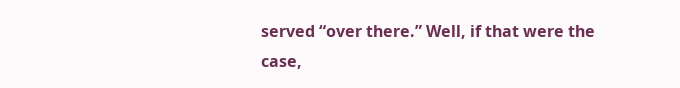served “over there.” Well, if that were the case,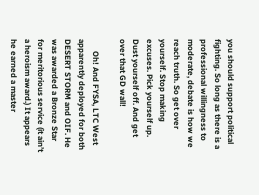you should support political fighting. So long as there is a professional willingness to moderate, debate is how we reach truth. So get over yourself. Stop making excuses. Pick yourself up. Dust yourself off. And get over that GD wall!

      Oh! And FYSA, LTC West apparently deployed for both DESERT STORM and OIF. He was awarded a Bronze Star for meritorious service (it ain’t a heroism award.) It appears he earned a master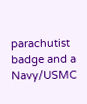parachutist badge and a Navy/USMC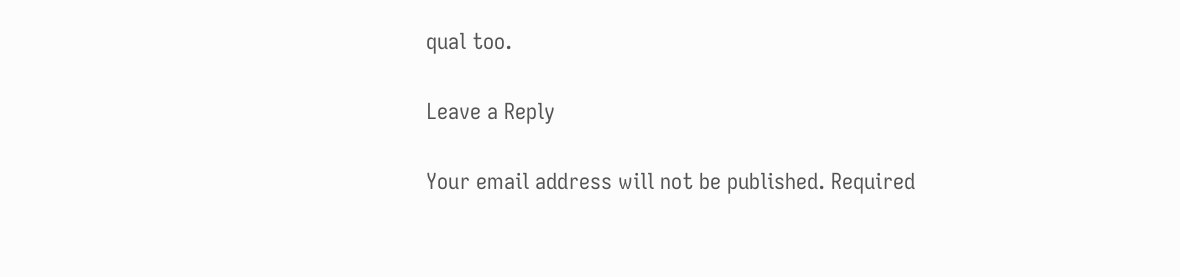qual too.

Leave a Reply

Your email address will not be published. Required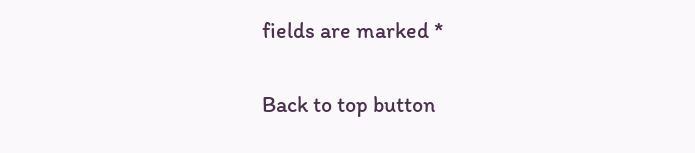fields are marked *

Back to top button